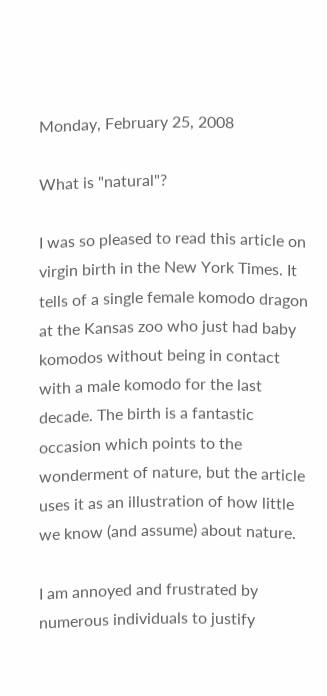Monday, February 25, 2008

What is "natural"?

I was so pleased to read this article on virgin birth in the New York Times. It tells of a single female komodo dragon at the Kansas zoo who just had baby komodos without being in contact with a male komodo for the last decade. The birth is a fantastic occasion which points to the wonderment of nature, but the article uses it as an illustration of how little we know (and assume) about nature.

I am annoyed and frustrated by numerous individuals to justify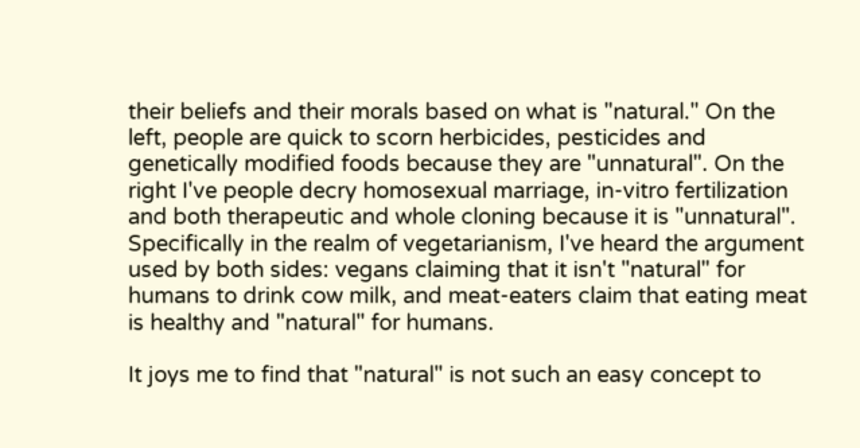their beliefs and their morals based on what is "natural." On the left, people are quick to scorn herbicides, pesticides and genetically modified foods because they are "unnatural". On the right I've people decry homosexual marriage, in-vitro fertilization and both therapeutic and whole cloning because it is "unnatural". Specifically in the realm of vegetarianism, I've heard the argument used by both sides: vegans claiming that it isn't "natural" for humans to drink cow milk, and meat-eaters claim that eating meat is healthy and "natural" for humans.

It joys me to find that "natural" is not such an easy concept to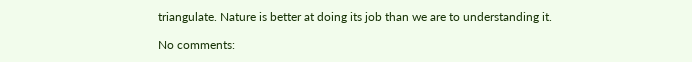triangulate. Nature is better at doing its job than we are to understanding it.

No comments: